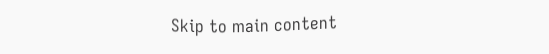Skip to main content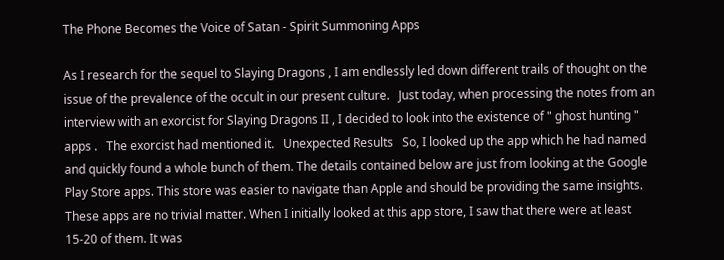The Phone Becomes the Voice of Satan - Spirit Summoning Apps

As I research for the sequel to Slaying Dragons , I am endlessly led down different trails of thought on the issue of the prevalence of the occult in our present culture.   Just today, when processing the notes from an interview with an exorcist for Slaying Dragons II , I decided to look into the existence of " ghost hunting " apps .   The exorcist had mentioned it.   Unexpected Results   So, I looked up the app which he had named and quickly found a whole bunch of them. The details contained below are just from looking at the Google Play Store apps. This store was easier to navigate than Apple and should be providing the same insights.   These apps are no trivial matter. When I initially looked at this app store, I saw that there were at least 15-20 of them. It was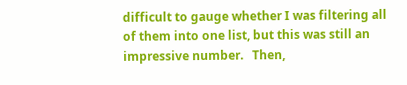difficult to gauge whether I was filtering all of them into one list, but this was still an impressive number.   Then,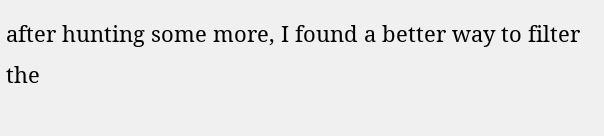after hunting some more, I found a better way to filter the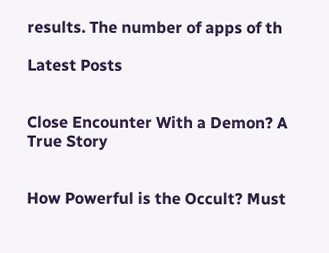results. The number of apps of th

Latest Posts


Close Encounter With a Demon? A True Story


How Powerful is the Occult? Must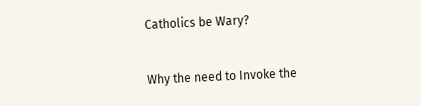Catholics be Wary?


Why the need to Invoke the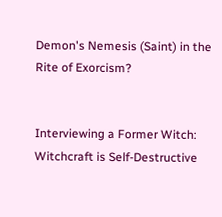Demon's Nemesis (Saint) in the Rite of Exorcism?


Interviewing a Former Witch: Witchcraft is Self-Destructive